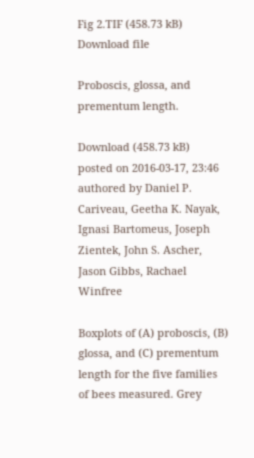Fig 2.TIF (458.73 kB)
Download file

Proboscis, glossa, and prementum length.

Download (458.73 kB)
posted on 2016-03-17, 23:46 authored by Daniel P. Cariveau, Geetha K. Nayak, Ignasi Bartomeus, Joseph Zientek, John S. Ascher, Jason Gibbs, Rachael Winfree

Boxplots of (A) proboscis, (B) glossa, and (C) prementum length for the five families of bees measured. Grey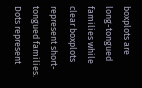boxplots are long-tongued families while clear boxplots represent short-tongued families. Dots represent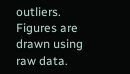outliers. Figures are drawn using raw data.